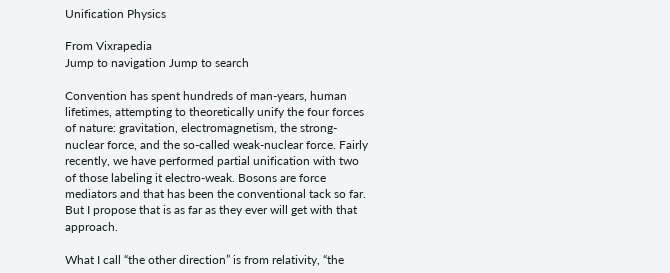Unification Physics

From Vixrapedia
Jump to navigation Jump to search

Convention has spent hundreds of man-years, human lifetimes, attempting to theoretically unify the four forces of nature: gravitation, electromagnetism, the strong-nuclear force, and the so-called weak-nuclear force. Fairly recently, we have performed partial unification with two of those labeling it electro-weak. Bosons are force mediators and that has been the conventional tack so far. But I propose that is as far as they ever will get with that approach.

What I call “the other direction” is from relativity, “the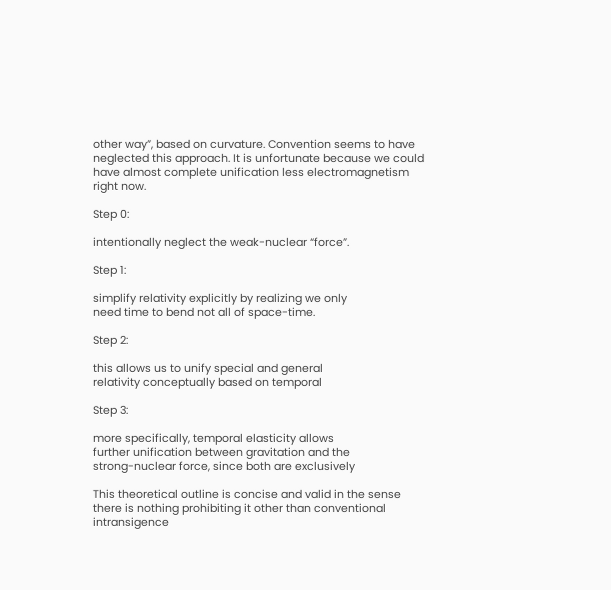other way”, based on curvature. Convention seems to have neglected this approach. It is unfortunate because we could have almost complete unification less electromagnetism right now.

Step 0:

intentionally neglect the weak-nuclear “force”.

Step 1:

simplify relativity explicitly by realizing we only
need time to bend not all of space-time.

Step 2:

this allows us to unify special and general
relativity conceptually based on temporal

Step 3:

more specifically, temporal elasticity allows
further unification between gravitation and the
strong-nuclear force, since both are exclusively

This theoretical outline is concise and valid in the sense there is nothing prohibiting it other than conventional intransigence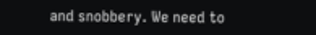and snobbery. We need to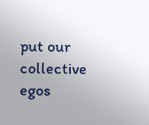put our collective egos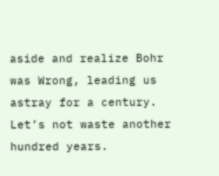aside and realize Bohr was Wrong, leading us astray for a century. Let’s not waste another hundred years.